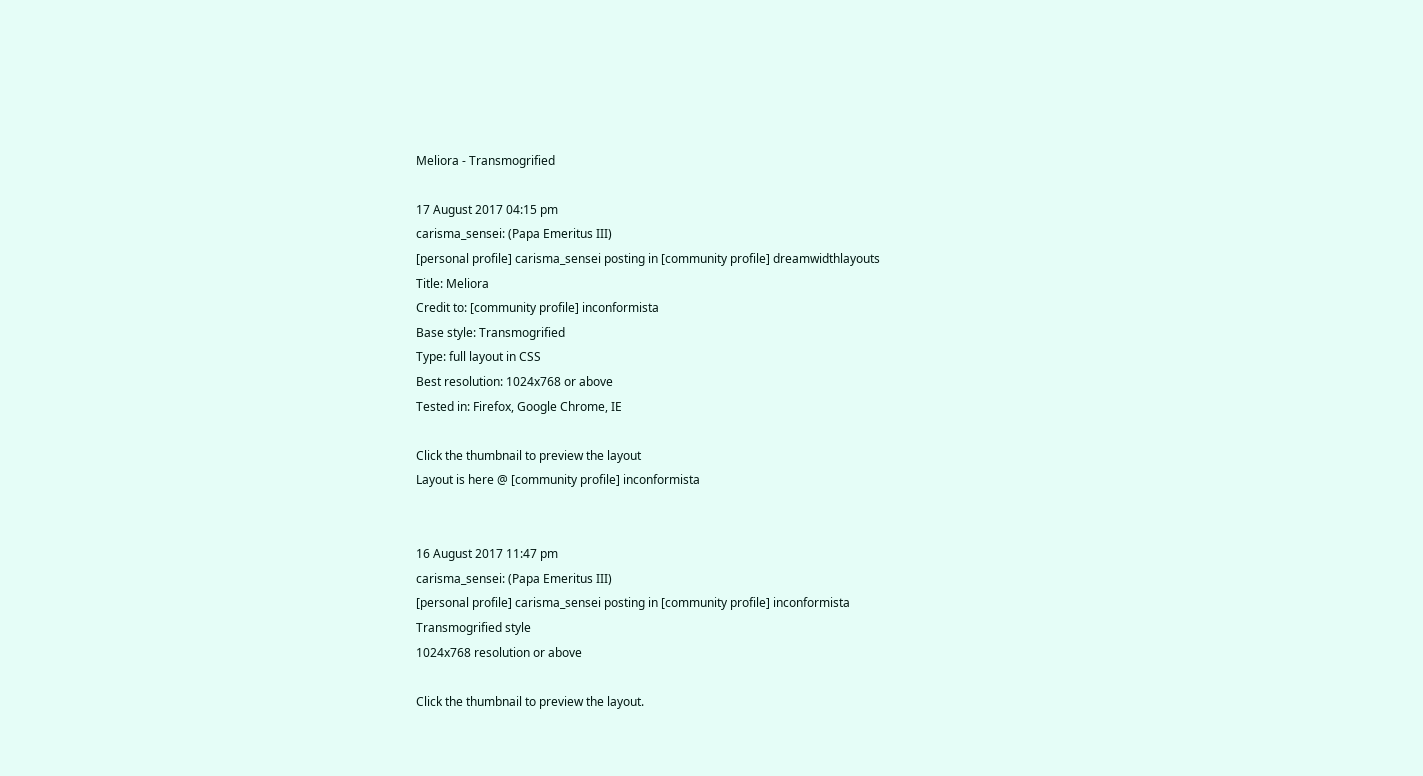Meliora - Transmogrified

17 August 2017 04:15 pm
carisma_sensei: (Papa Emeritus III)
[personal profile] carisma_sensei posting in [community profile] dreamwidthlayouts
Title: Meliora
Credit to: [community profile] inconformista
Base style: Transmogrified
Type: full layout in CSS
Best resolution: 1024x768 or above
Tested in: Firefox, Google Chrome, IE

Click the thumbnail to preview the layout
Layout is here @ [community profile] inconformista


16 August 2017 11:47 pm
carisma_sensei: (Papa Emeritus III)
[personal profile] carisma_sensei posting in [community profile] inconformista
Transmogrified style
1024x768 resolution or above

Click the thumbnail to preview the layout.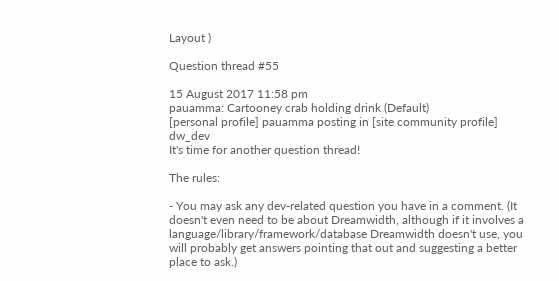Layout )

Question thread #55

15 August 2017 11:58 pm
pauamma: Cartooney crab holding drink (Default)
[personal profile] pauamma posting in [site community profile] dw_dev
It's time for another question thread!

The rules:

- You may ask any dev-related question you have in a comment. (It doesn't even need to be about Dreamwidth, although if it involves a language/library/framework/database Dreamwidth doesn't use, you will probably get answers pointing that out and suggesting a better place to ask.)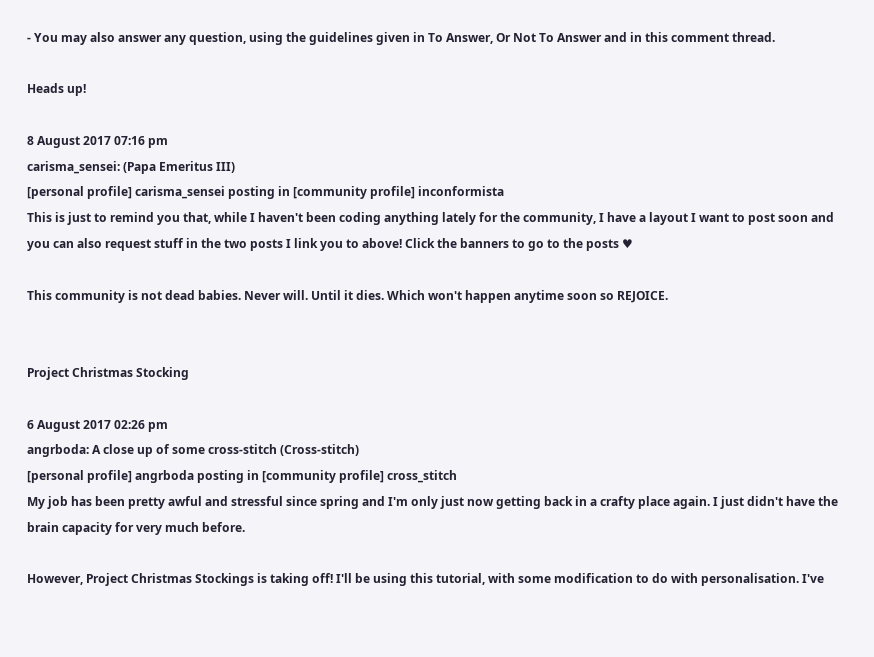- You may also answer any question, using the guidelines given in To Answer, Or Not To Answer and in this comment thread.

Heads up!

8 August 2017 07:16 pm
carisma_sensei: (Papa Emeritus III)
[personal profile] carisma_sensei posting in [community profile] inconformista
This is just to remind you that, while I haven't been coding anything lately for the community, I have a layout I want to post soon and you can also request stuff in the two posts I link you to above! Click the banners to go to the posts ♥

This community is not dead babies. Never will. Until it dies. Which won't happen anytime soon so REJOICE.


Project Christmas Stocking

6 August 2017 02:26 pm
angrboda: A close up of some cross-stitch (Cross-stitch)
[personal profile] angrboda posting in [community profile] cross_stitch
My job has been pretty awful and stressful since spring and I'm only just now getting back in a crafty place again. I just didn't have the brain capacity for very much before.

However, Project Christmas Stockings is taking off! I'll be using this tutorial, with some modification to do with personalisation. I've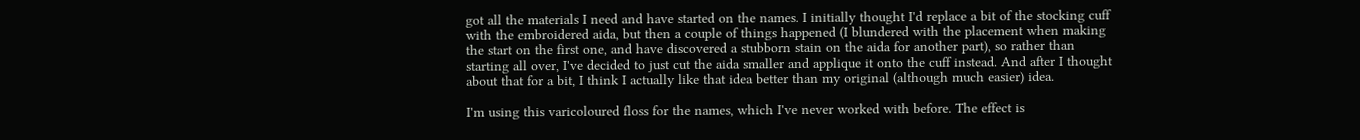got all the materials I need and have started on the names. I initially thought I'd replace a bit of the stocking cuff with the embroidered aida, but then a couple of things happened (I blundered with the placement when making the start on the first one, and have discovered a stubborn stain on the aida for another part), so rather than starting all over, I've decided to just cut the aida smaller and applique it onto the cuff instead. And after I thought about that for a bit, I think I actually like that idea better than my original (although much easier) idea.

I'm using this varicoloured floss for the names, which I've never worked with before. The effect is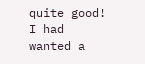quite good! I had wanted a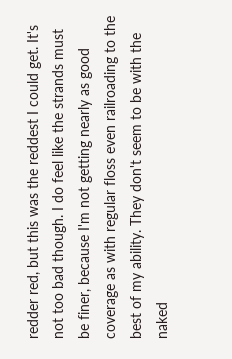redder red, but this was the reddest I could get. It's not too bad though. I do feel like the strands must be finer, because I'm not getting nearly as good coverage as with regular floss even railroading to the best of my ability. They don't seem to be with the naked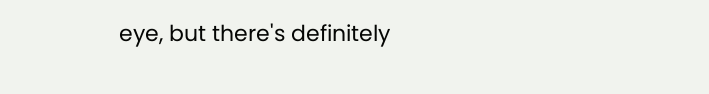eye, but there's definitely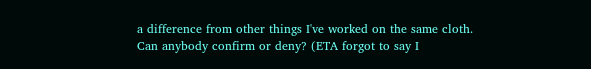a difference from other things I've worked on the same cloth. Can anybody confirm or deny? (ETA forgot to say I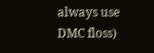always use DMC floss)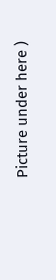Picture under here )